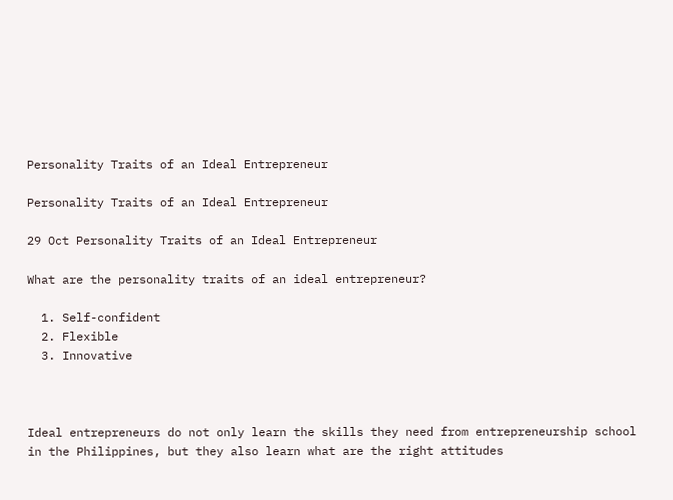Personality Traits of an Ideal Entrepreneur

Personality Traits of an Ideal Entrepreneur

29 Oct Personality Traits of an Ideal Entrepreneur

What are the personality traits of an ideal entrepreneur?

  1. Self-confident
  2. Flexible
  3. Innovative



Ideal entrepreneurs do not only learn the skills they need from entrepreneurship school in the Philippines, but they also learn what are the right attitudes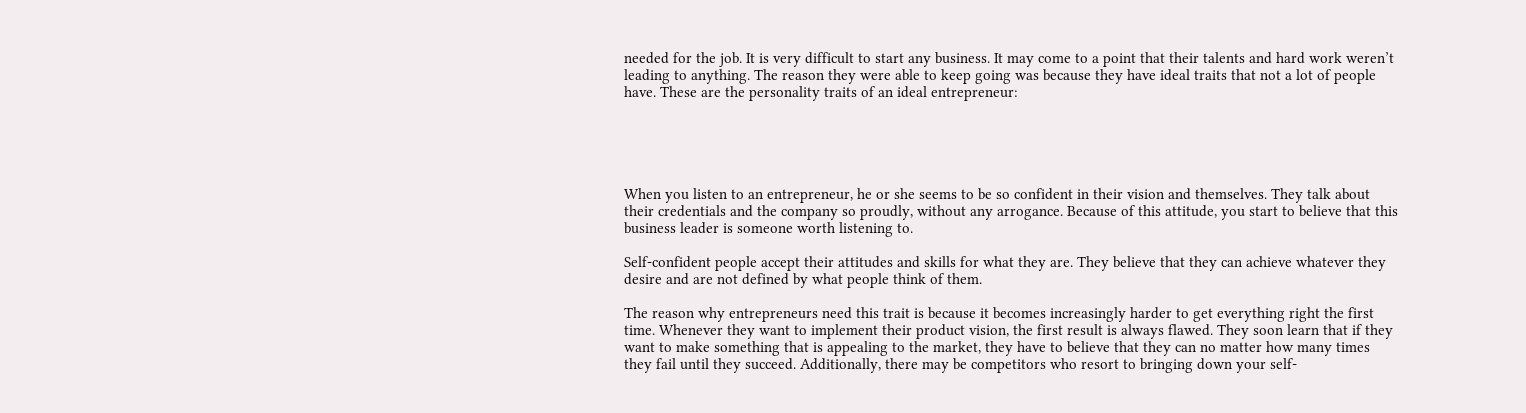needed for the job. It is very difficult to start any business. It may come to a point that their talents and hard work weren’t leading to anything. The reason they were able to keep going was because they have ideal traits that not a lot of people have. These are the personality traits of an ideal entrepreneur:





When you listen to an entrepreneur, he or she seems to be so confident in their vision and themselves. They talk about their credentials and the company so proudly, without any arrogance. Because of this attitude, you start to believe that this business leader is someone worth listening to.

Self-confident people accept their attitudes and skills for what they are. They believe that they can achieve whatever they desire and are not defined by what people think of them.

The reason why entrepreneurs need this trait is because it becomes increasingly harder to get everything right the first time. Whenever they want to implement their product vision, the first result is always flawed. They soon learn that if they want to make something that is appealing to the market, they have to believe that they can no matter how many times they fail until they succeed. Additionally, there may be competitors who resort to bringing down your self-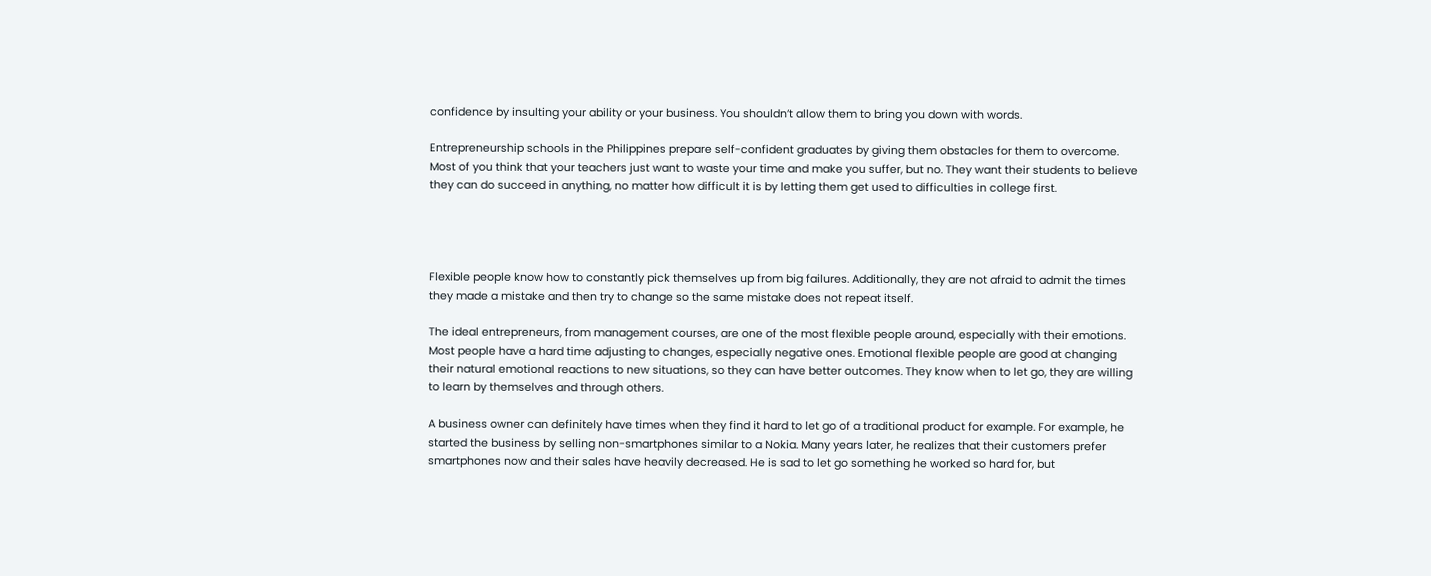confidence by insulting your ability or your business. You shouldn’t allow them to bring you down with words.

Entrepreneurship schools in the Philippines prepare self-confident graduates by giving them obstacles for them to overcome. Most of you think that your teachers just want to waste your time and make you suffer, but no. They want their students to believe they can do succeed in anything, no matter how difficult it is by letting them get used to difficulties in college first.




Flexible people know how to constantly pick themselves up from big failures. Additionally, they are not afraid to admit the times they made a mistake and then try to change so the same mistake does not repeat itself.

The ideal entrepreneurs, from management courses, are one of the most flexible people around, especially with their emotions. Most people have a hard time adjusting to changes, especially negative ones. Emotional flexible people are good at changing their natural emotional reactions to new situations, so they can have better outcomes. They know when to let go, they are willing to learn by themselves and through others.

A business owner can definitely have times when they find it hard to let go of a traditional product for example. For example, he started the business by selling non-smartphones similar to a Nokia. Many years later, he realizes that their customers prefer smartphones now and their sales have heavily decreased. He is sad to let go something he worked so hard for, but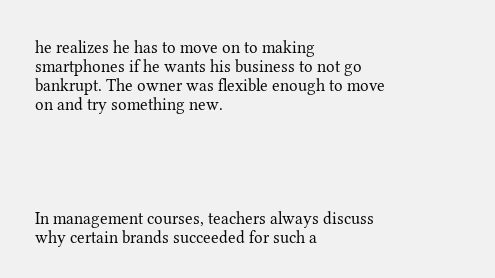he realizes he has to move on to making smartphones if he wants his business to not go bankrupt. The owner was flexible enough to move on and try something new.





In management courses, teachers always discuss why certain brands succeeded for such a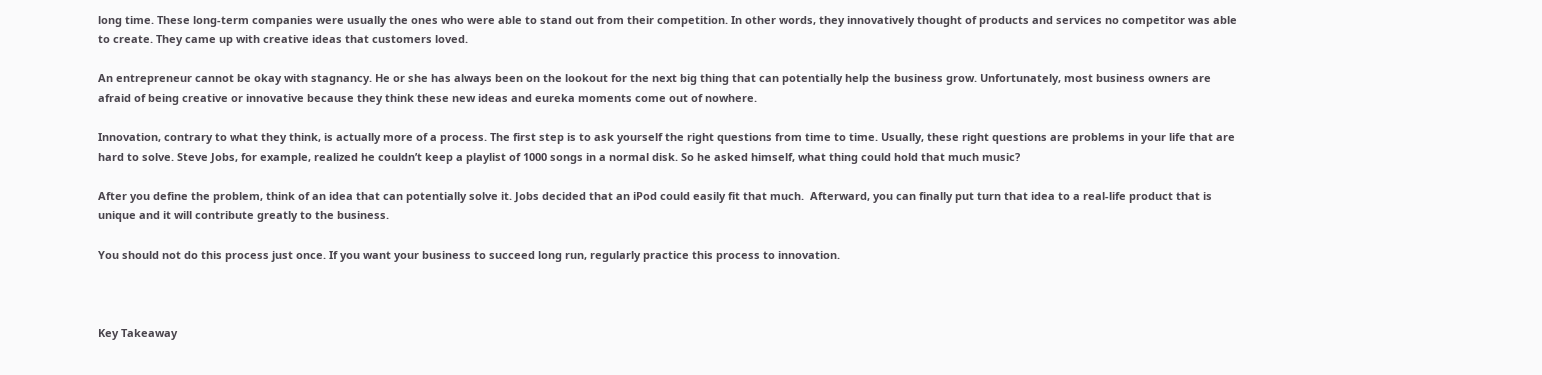long time. These long-term companies were usually the ones who were able to stand out from their competition. In other words, they innovatively thought of products and services no competitor was able to create. They came up with creative ideas that customers loved.

An entrepreneur cannot be okay with stagnancy. He or she has always been on the lookout for the next big thing that can potentially help the business grow. Unfortunately, most business owners are afraid of being creative or innovative because they think these new ideas and eureka moments come out of nowhere.

Innovation, contrary to what they think, is actually more of a process. The first step is to ask yourself the right questions from time to time. Usually, these right questions are problems in your life that are hard to solve. Steve Jobs, for example, realized he couldn’t keep a playlist of 1000 songs in a normal disk. So he asked himself, what thing could hold that much music?

After you define the problem, think of an idea that can potentially solve it. Jobs decided that an iPod could easily fit that much.  Afterward, you can finally put turn that idea to a real-life product that is unique and it will contribute greatly to the business.

You should not do this process just once. If you want your business to succeed long run, regularly practice this process to innovation.



Key Takeaway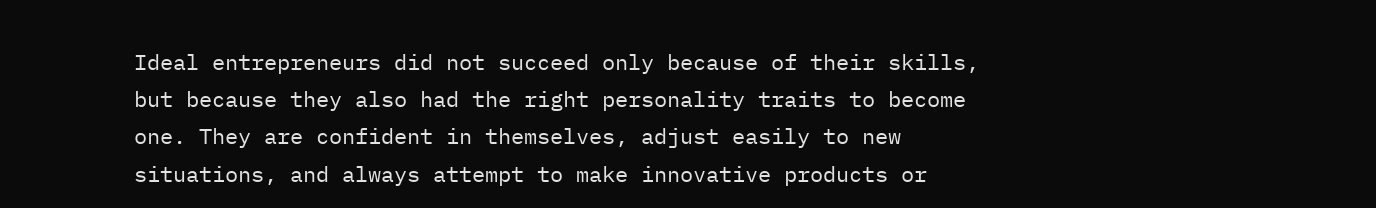Ideal entrepreneurs did not succeed only because of their skills, but because they also had the right personality traits to become one. They are confident in themselves, adjust easily to new situations, and always attempt to make innovative products or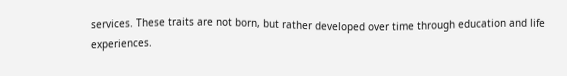services. These traits are not born, but rather developed over time through education and life experiences.